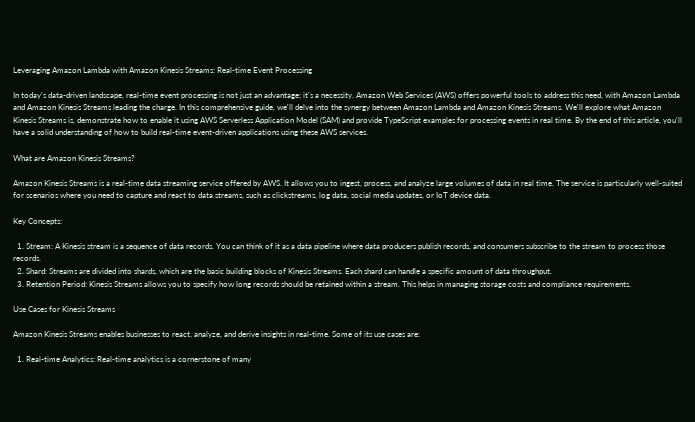Leveraging Amazon Lambda with Amazon Kinesis Streams: Real-time Event Processing

In today's data-driven landscape, real-time event processing is not just an advantage; it's a necessity. Amazon Web Services (AWS) offers powerful tools to address this need, with Amazon Lambda and Amazon Kinesis Streams leading the charge. In this comprehensive guide, we'll delve into the synergy between Amazon Lambda and Amazon Kinesis Streams. We'll explore what Amazon Kinesis Streams is, demonstrate how to enable it using AWS Serverless Application Model (SAM) and provide TypeScript examples for processing events in real time. By the end of this article, you'll have a solid understanding of how to build real-time event-driven applications using these AWS services.

What are Amazon Kinesis Streams?

Amazon Kinesis Streams is a real-time data streaming service offered by AWS. It allows you to ingest, process, and analyze large volumes of data in real time. The service is particularly well-suited for scenarios where you need to capture and react to data streams, such as clickstreams, log data, social media updates, or IoT device data.

Key Concepts:

  1. Stream: A Kinesis stream is a sequence of data records. You can think of it as a data pipeline where data producers publish records, and consumers subscribe to the stream to process those records.
  2. Shard: Streams are divided into shards, which are the basic building blocks of Kinesis Streams. Each shard can handle a specific amount of data throughput.
  3. Retention Period: Kinesis Streams allows you to specify how long records should be retained within a stream. This helps in managing storage costs and compliance requirements.

Use Cases for Kinesis Streams

Amazon Kinesis Streams enables businesses to react, analyze, and derive insights in real-time. Some of its use cases are:

  1. Real-time Analytics: Real-time analytics is a cornerstone of many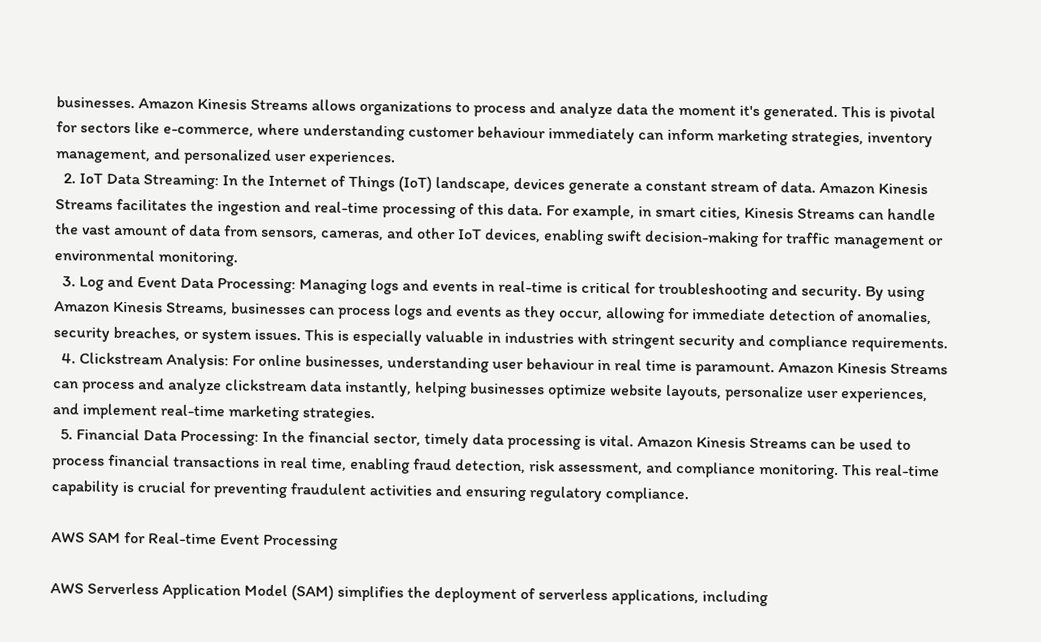businesses. Amazon Kinesis Streams allows organizations to process and analyze data the moment it's generated. This is pivotal for sectors like e-commerce, where understanding customer behaviour immediately can inform marketing strategies, inventory management, and personalized user experiences.
  2. IoT Data Streaming: In the Internet of Things (IoT) landscape, devices generate a constant stream of data. Amazon Kinesis Streams facilitates the ingestion and real-time processing of this data. For example, in smart cities, Kinesis Streams can handle the vast amount of data from sensors, cameras, and other IoT devices, enabling swift decision-making for traffic management or environmental monitoring.
  3. Log and Event Data Processing: Managing logs and events in real-time is critical for troubleshooting and security. By using Amazon Kinesis Streams, businesses can process logs and events as they occur, allowing for immediate detection of anomalies, security breaches, or system issues. This is especially valuable in industries with stringent security and compliance requirements.
  4. Clickstream Analysis: For online businesses, understanding user behaviour in real time is paramount. Amazon Kinesis Streams can process and analyze clickstream data instantly, helping businesses optimize website layouts, personalize user experiences, and implement real-time marketing strategies.
  5. Financial Data Processing: In the financial sector, timely data processing is vital. Amazon Kinesis Streams can be used to process financial transactions in real time, enabling fraud detection, risk assessment, and compliance monitoring. This real-time capability is crucial for preventing fraudulent activities and ensuring regulatory compliance.

AWS SAM for Real-time Event Processing

AWS Serverless Application Model (SAM) simplifies the deployment of serverless applications, including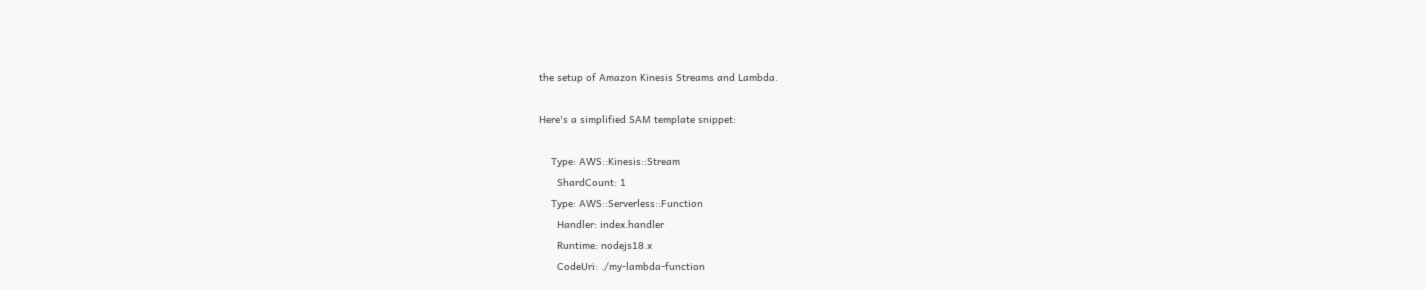the setup of Amazon Kinesis Streams and Lambda.

Here's a simplified SAM template snippet:

    Type: AWS::Kinesis::Stream
      ShardCount: 1
    Type: AWS::Serverless::Function
      Handler: index.handler
      Runtime: nodejs18.x
      CodeUri: ./my-lambda-function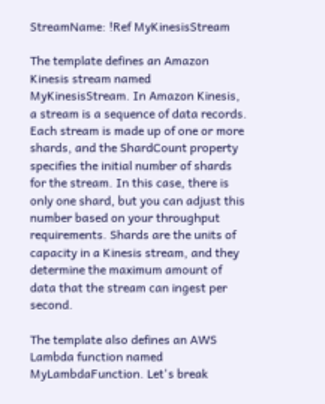StreamName: !Ref MyKinesisStream

The template defines an Amazon Kinesis stream named MyKinesisStream. In Amazon Kinesis, a stream is a sequence of data records. Each stream is made up of one or more shards, and the ShardCount property specifies the initial number of shards for the stream. In this case, there is only one shard, but you can adjust this number based on your throughput requirements. Shards are the units of capacity in a Kinesis stream, and they determine the maximum amount of data that the stream can ingest per second.

The template also defines an AWS Lambda function named MyLambdaFunction. Let's break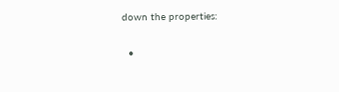down the properties:

  •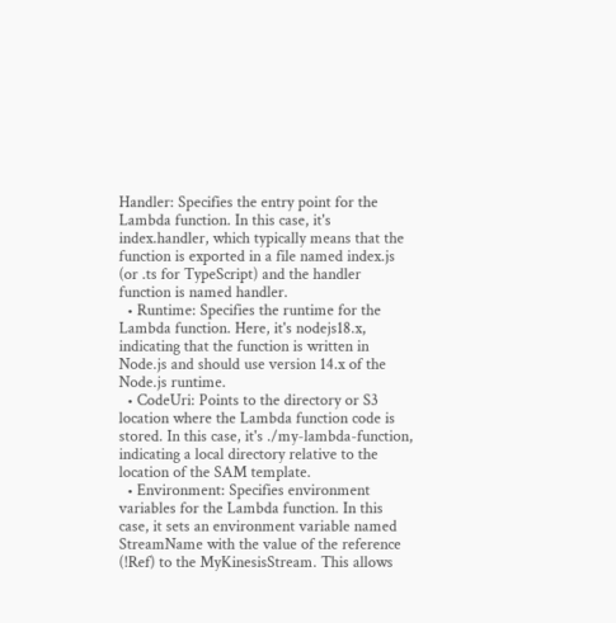Handler: Specifies the entry point for the Lambda function. In this case, it's index.handler, which typically means that the function is exported in a file named index.js (or .ts for TypeScript) and the handler function is named handler.
  • Runtime: Specifies the runtime for the Lambda function. Here, it's nodejs18.x, indicating that the function is written in Node.js and should use version 14.x of the Node.js runtime.
  • CodeUri: Points to the directory or S3 location where the Lambda function code is stored. In this case, it's ./my-lambda-function, indicating a local directory relative to the location of the SAM template.
  • Environment: Specifies environment variables for the Lambda function. In this case, it sets an environment variable named StreamName with the value of the reference (!Ref) to the MyKinesisStream. This allows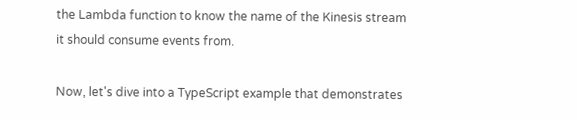the Lambda function to know the name of the Kinesis stream it should consume events from.

Now, let's dive into a TypeScript example that demonstrates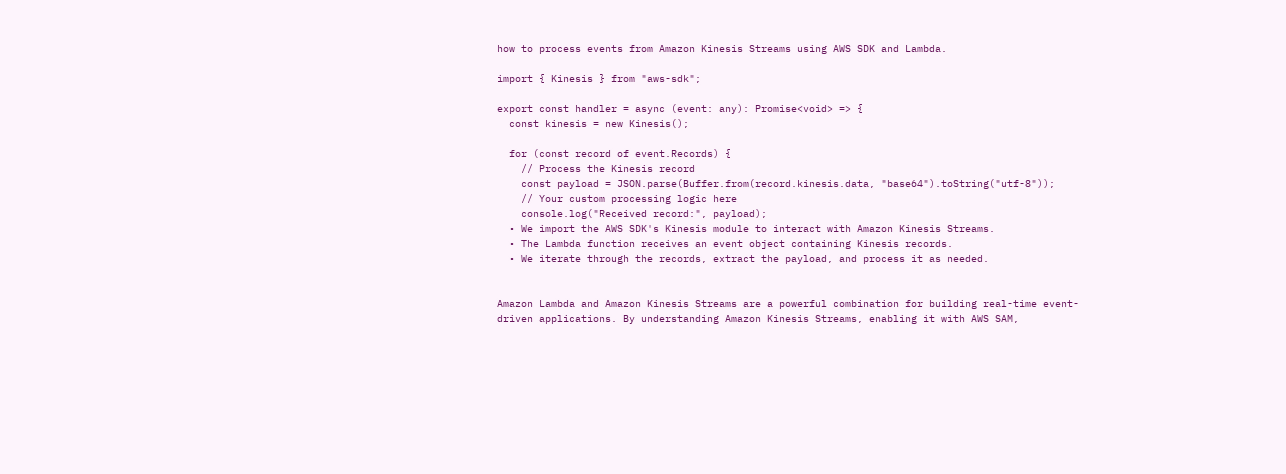how to process events from Amazon Kinesis Streams using AWS SDK and Lambda.

import { Kinesis } from "aws-sdk";

export const handler = async (event: any): Promise<void> => {
  const kinesis = new Kinesis();

  for (const record of event.Records) {
    // Process the Kinesis record
    const payload = JSON.parse(Buffer.from(record.kinesis.data, "base64").toString("utf-8"));
    // Your custom processing logic here
    console.log("Received record:", payload);
  • We import the AWS SDK's Kinesis module to interact with Amazon Kinesis Streams.
  • The Lambda function receives an event object containing Kinesis records.
  • We iterate through the records, extract the payload, and process it as needed.


Amazon Lambda and Amazon Kinesis Streams are a powerful combination for building real-time event-driven applications. By understanding Amazon Kinesis Streams, enabling it with AWS SAM,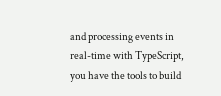and processing events in real-time with TypeScript, you have the tools to build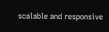scalable and responsive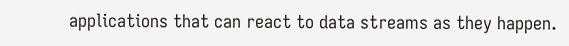applications that can react to data streams as they happen.